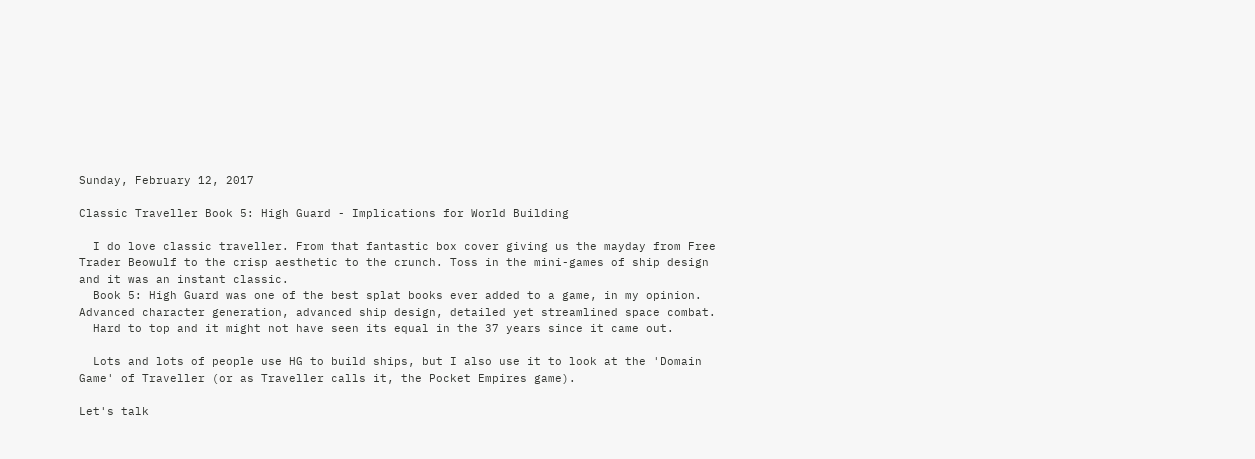Sunday, February 12, 2017

Classic Traveller Book 5: High Guard - Implications for World Building

  I do love classic traveller. From that fantastic box cover giving us the mayday from Free Trader Beowulf to the crisp aesthetic to the crunch. Toss in the mini-games of ship design and it was an instant classic.
  Book 5: High Guard was one of the best splat books ever added to a game, in my opinion. Advanced character generation, advanced ship design, detailed yet streamlined space combat.
  Hard to top and it might not have seen its equal in the 37 years since it came out.

  Lots and lots of people use HG to build ships, but I also use it to look at the 'Domain Game' of Traveller (or as Traveller calls it, the Pocket Empires game).

Let's talk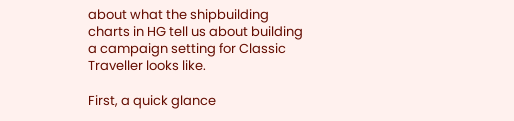about what the shipbuilding charts in HG tell us about building a campaign setting for Classic Traveller looks like.

First, a quick glance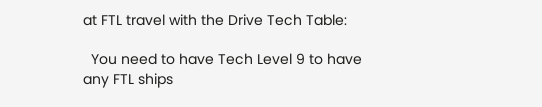at FTL travel with the Drive Tech Table:

  You need to have Tech Level 9 to have any FTL ships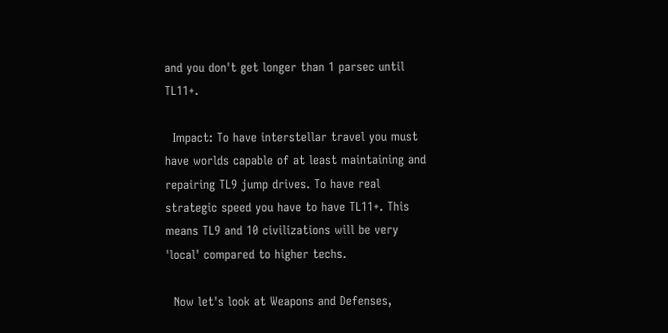and you don't get longer than 1 parsec until TL11+.

  Impact: To have interstellar travel you must have worlds capable of at least maintaining and repairing TL9 jump drives. To have real strategic speed you have to have TL11+. This means TL9 and 10 civilizations will be very 'local' compared to higher techs.

  Now let's look at Weapons and Defenses,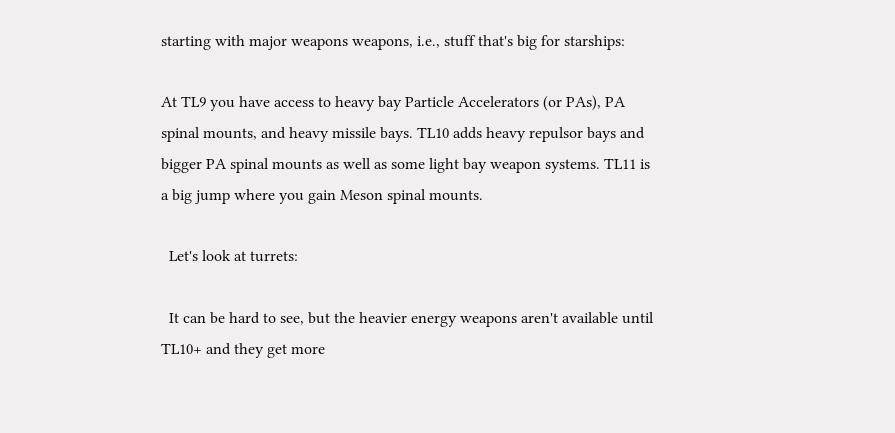starting with major weapons weapons, i.e., stuff that's big for starships:

At TL9 you have access to heavy bay Particle Accelerators (or PAs), PA spinal mounts, and heavy missile bays. TL10 adds heavy repulsor bays and bigger PA spinal mounts as well as some light bay weapon systems. TL11 is a big jump where you gain Meson spinal mounts.

  Let's look at turrets:

  It can be hard to see, but the heavier energy weapons aren't available until TL10+ and they get more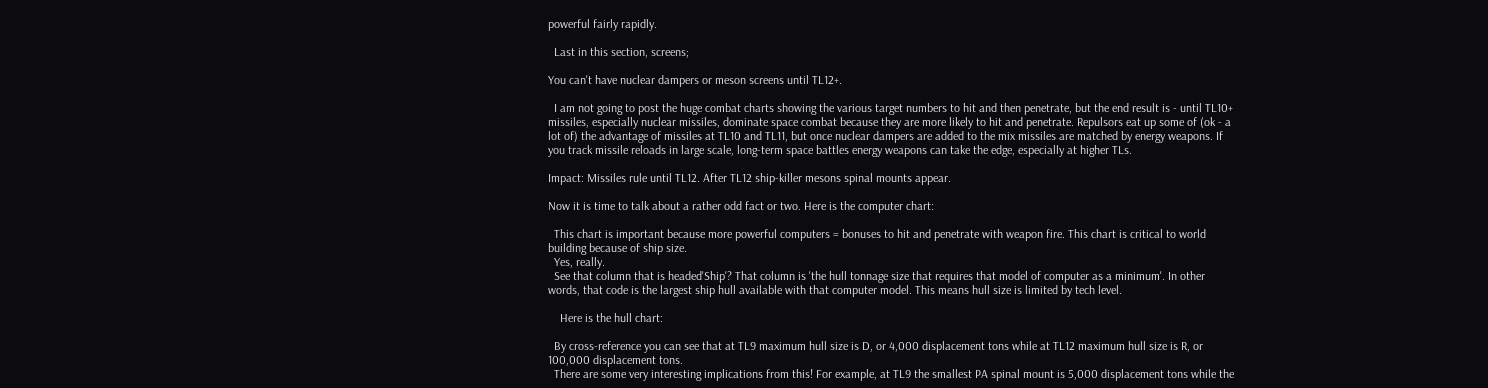powerful fairly rapidly.

  Last in this section, screens;

You can't have nuclear dampers or meson screens until TL12+.

  I am not going to post the huge combat charts showing the various target numbers to hit and then penetrate, but the end result is - until TL10+ missiles, especially nuclear missiles, dominate space combat because they are more likely to hit and penetrate. Repulsors eat up some of (ok - a lot of) the advantage of missiles at TL10 and TL11, but once nuclear dampers are added to the mix missiles are matched by energy weapons. If you track missile reloads in large scale, long-term space battles energy weapons can take the edge, especially at higher TLs.

Impact: Missiles rule until TL12. After TL12 ship-killer mesons spinal mounts appear.

Now it is time to talk about a rather odd fact or two. Here is the computer chart:

  This chart is important because more powerful computers = bonuses to hit and penetrate with weapon fire. This chart is critical to world building because of ship size.
  Yes, really.
  See that column that is headed'Ship'? That column is 'the hull tonnage size that requires that model of computer as a minimum'. In other words, that code is the largest ship hull available with that computer model. This means hull size is limited by tech level.

    Here is the hull chart:

  By cross-reference you can see that at TL9 maximum hull size is D, or 4,000 displacement tons while at TL12 maximum hull size is R, or 100,000 displacement tons.
  There are some very interesting implications from this! For example, at TL9 the smallest PA spinal mount is 5,000 displacement tons while the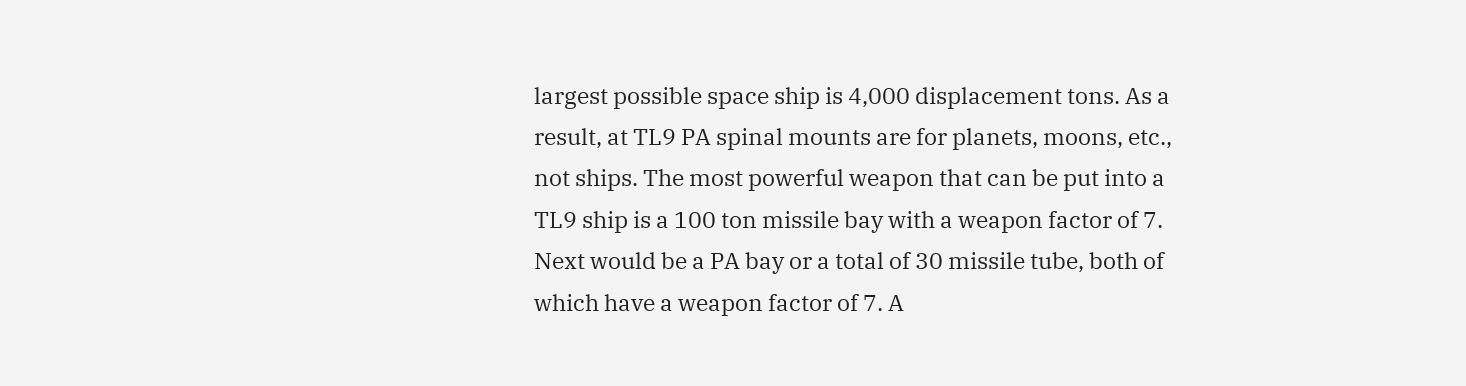largest possible space ship is 4,000 displacement tons. As a result, at TL9 PA spinal mounts are for planets, moons, etc., not ships. The most powerful weapon that can be put into a TL9 ship is a 100 ton missile bay with a weapon factor of 7. Next would be a PA bay or a total of 30 missile tube, both of which have a weapon factor of 7. A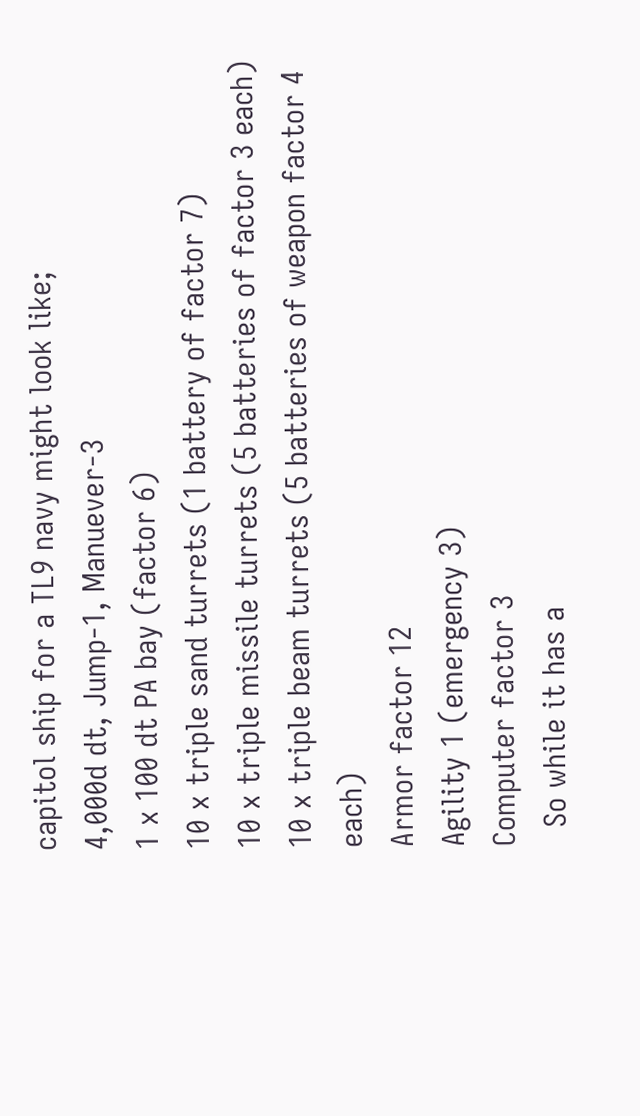capitol ship for a TL9 navy might look like;
4,000d dt, Jump-1, Manuever-3
1 x 100 dt PA bay (factor 6)
10 x triple sand turrets (1 battery of factor 7)
10 x triple missile turrets (5 batteries of factor 3 each)
10 x triple beam turrets (5 batteries of weapon factor 4 each)
Armor factor 12
Agility 1 (emergency 3)
Computer factor 3
  So while it has a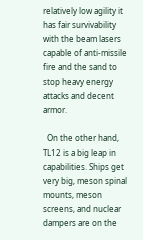relatively low agility it has fair survivability with the beam lasers capable of anti-missile fire and the sand to stop heavy energy attacks and decent armor.

  On the other hand, TL12 is a big leap in capabilities. Ships get very big, meson spinal mounts, meson screens, and nuclear dampers are on the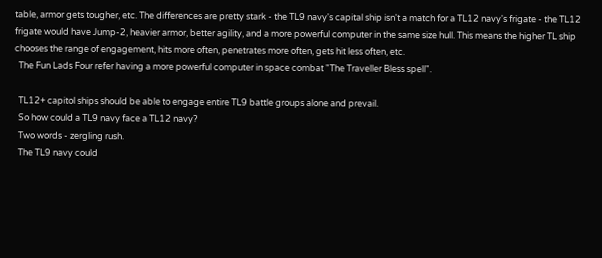table, armor gets tougher, etc. The differences are pretty stark - the TL9 navy's capital ship isn't a match for a TL12 navy's frigate - the TL12 frigate would have Jump-2, heavier armor, better agility, and a more powerful computer in the same size hull. This means the higher TL ship chooses the range of engagement, hits more often, penetrates more often, gets hit less often, etc.
  The Fun Lads Four refer having a more powerful computer in space combat "The Traveller Bless spell".

  TL12+ capitol ships should be able to engage entire TL9 battle groups alone and prevail.
  So how could a TL9 navy face a TL12 navy?
  Two words - zergling rush.
  The TL9 navy could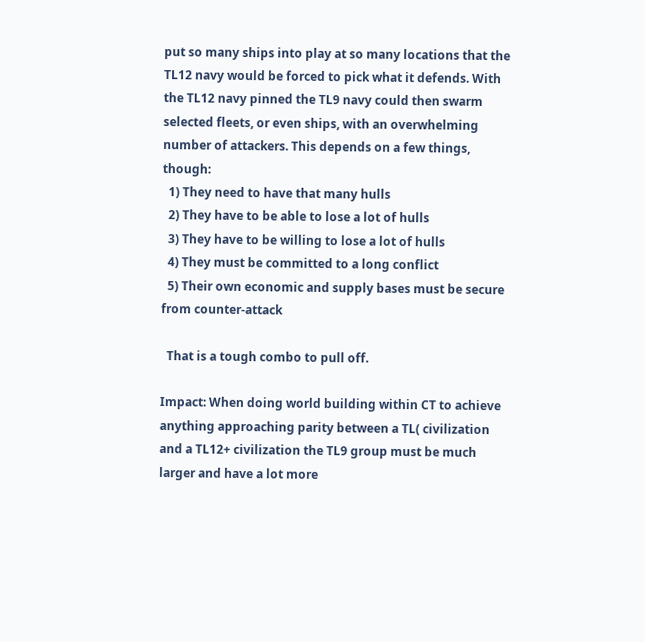put so many ships into play at so many locations that the TL12 navy would be forced to pick what it defends. With the TL12 navy pinned the TL9 navy could then swarm selected fleets, or even ships, with an overwhelming number of attackers. This depends on a few things, though:
  1) They need to have that many hulls
  2) They have to be able to lose a lot of hulls
  3) They have to be willing to lose a lot of hulls
  4) They must be committed to a long conflict
  5) Their own economic and supply bases must be secure from counter-attack

  That is a tough combo to pull off.

Impact: When doing world building within CT to achieve anything approaching parity between a TL( civilization and a TL12+ civilization the TL9 group must be much larger and have a lot more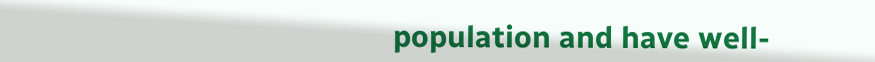population and have well-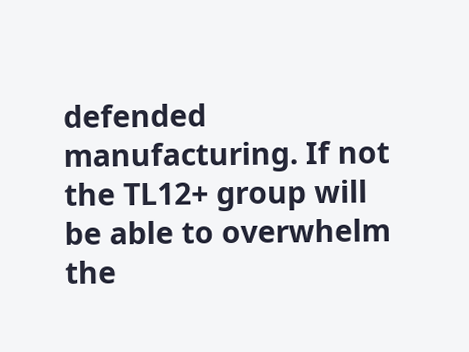defended manufacturing. If not the TL12+ group will be able to overwhelm the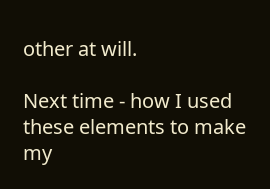other at will.

Next time - how I used these elements to make my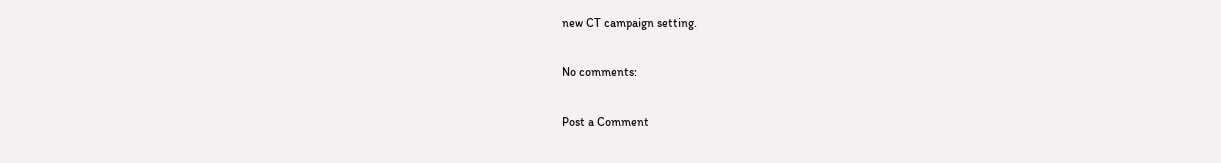new CT campaign setting.

No comments:

Post a Comment